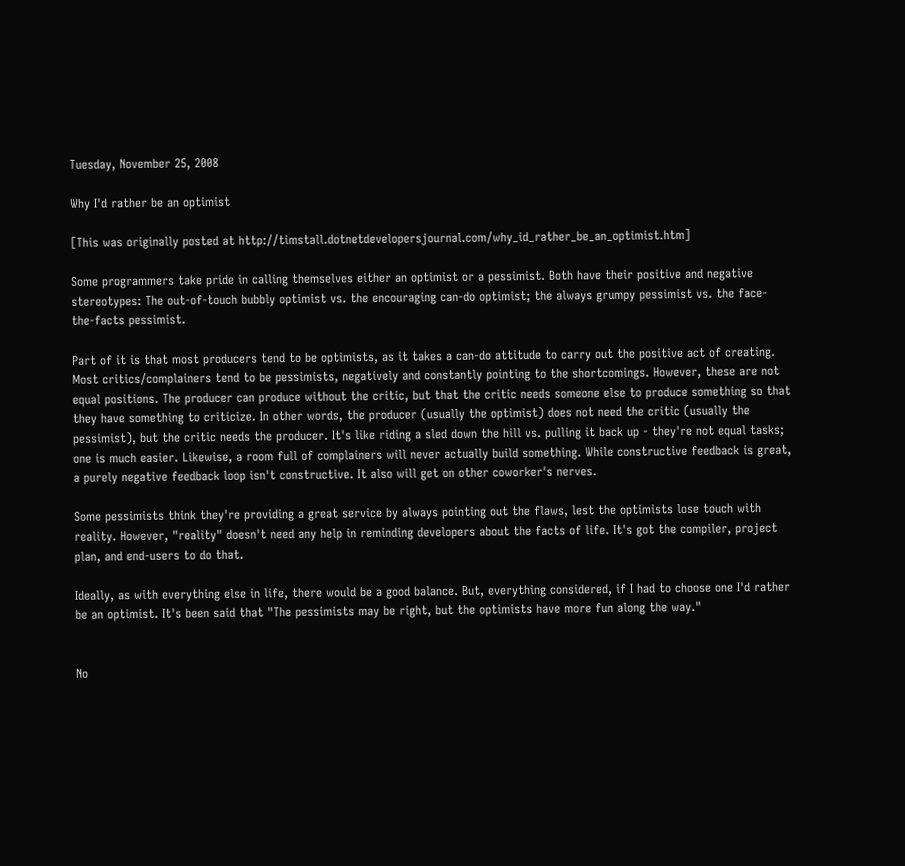Tuesday, November 25, 2008

Why I'd rather be an optimist

[This was originally posted at http://timstall.dotnetdevelopersjournal.com/why_id_rather_be_an_optimist.htm]

Some programmers take pride in calling themselves either an optimist or a pessimist. Both have their positive and negative stereotypes: The out-of-touch bubbly optimist vs. the encouraging can-do optimist; the always grumpy pessimist vs. the face-the-facts pessimist.

Part of it is that most producers tend to be optimists, as it takes a can-do attitude to carry out the positive act of creating. Most critics/complainers tend to be pessimists, negatively and constantly pointing to the shortcomings. However, these are not equal positions. The producer can produce without the critic, but that the critic needs someone else to produce something so that they have something to criticize. In other words, the producer (usually the optimist) does not need the critic (usually the pessimist), but the critic needs the producer. It's like riding a sled down the hill vs. pulling it back up - they're not equal tasks; one is much easier. Likewise, a room full of complainers will never actually build something. While constructive feedback is great, a purely negative feedback loop isn't constructive. It also will get on other coworker's nerves.

Some pessimists think they're providing a great service by always pointing out the flaws, lest the optimists lose touch with reality. However, "reality" doesn't need any help in reminding developers about the facts of life. It's got the compiler, project plan, and end-users to do that.

Ideally, as with everything else in life, there would be a good balance. But, everything considered, if I had to choose one I'd rather be an optimist. It's been said that "The pessimists may be right, but the optimists have more fun along the way."


No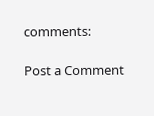comments:

Post a Comment